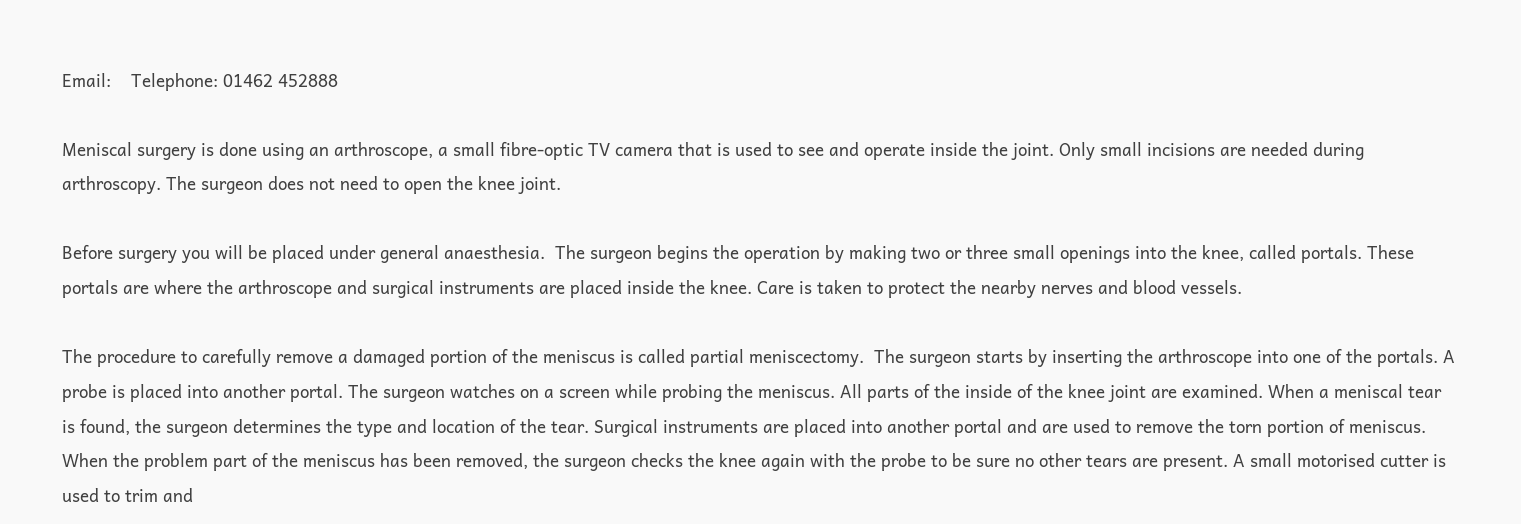Email:    Telephone: 01462 452888

Meniscal surgery is done using an arthroscope, a small fibre-optic TV camera that is used to see and operate inside the joint. Only small incisions are needed during arthroscopy. The surgeon does not need to open the knee joint.

Before surgery you will be placed under general anaesthesia.  The surgeon begins the operation by making two or three small openings into the knee, called portals. These portals are where the arthroscope and surgical instruments are placed inside the knee. Care is taken to protect the nearby nerves and blood vessels.

The procedure to carefully remove a damaged portion of the meniscus is called partial meniscectomy.  The surgeon starts by inserting the arthroscope into one of the portals. A probe is placed into another portal. The surgeon watches on a screen while probing the meniscus. All parts of the inside of the knee joint are examined. When a meniscal tear is found, the surgeon determines the type and location of the tear. Surgical instruments are placed into another portal and are used to remove the torn portion of meniscus.   When the problem part of the meniscus has been removed, the surgeon checks the knee again with the probe to be sure no other tears are present. A small motorised cutter is used to trim and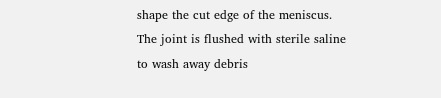shape the cut edge of the meniscus.  The joint is flushed with sterile saline to wash away debris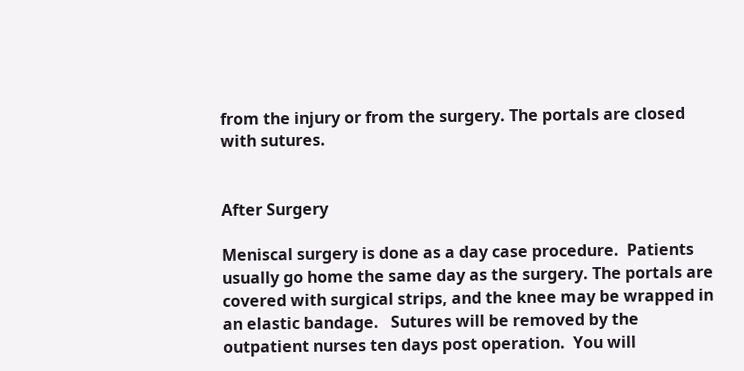from the injury or from the surgery. The portals are closed with sutures.


After Surgery

Meniscal surgery is done as a day case procedure.  Patients usually go home the same day as the surgery. The portals are covered with surgical strips, and the knee may be wrapped in an elastic bandage.   Sutures will be removed by the outpatient nurses ten days post operation.  You will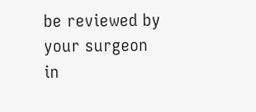be reviewed by your surgeon in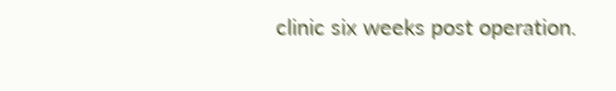clinic six weeks post operation.